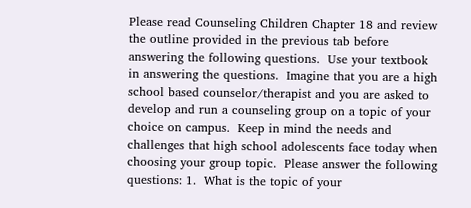Please read Counseling Children Chapter 18 and review the outline provided in the previous tab before answering the following questions.  Use your textbook in answering the questions.  Imagine that you are a high school based counselor/therapist and you are asked to develop and run a counseling group on a topic of your choice on campus.  Keep in mind the needs and challenges that high school adolescents face today when choosing your group topic.  Please answer the following questions: 1.  What is the topic of your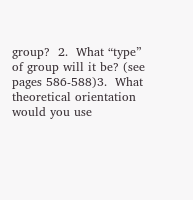group?  2.  What “type” of group will it be? (see pages 586-588)3.  What theoretical orientation would you use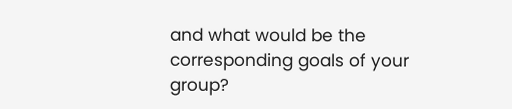and what would be the corresponding goals of your group?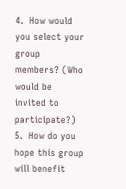4.  How would you select your group members? (Who would be invited to participate?) 5.  How do you hope this group will benefit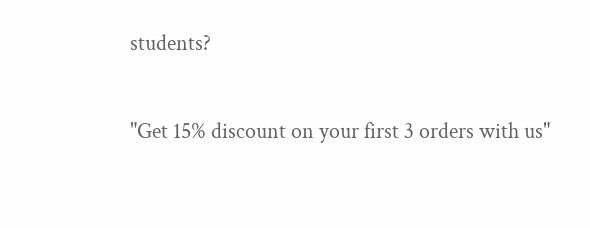students?

"Get 15% discount on your first 3 orders with us"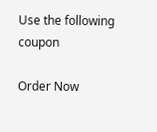Use the following coupon

Order Now